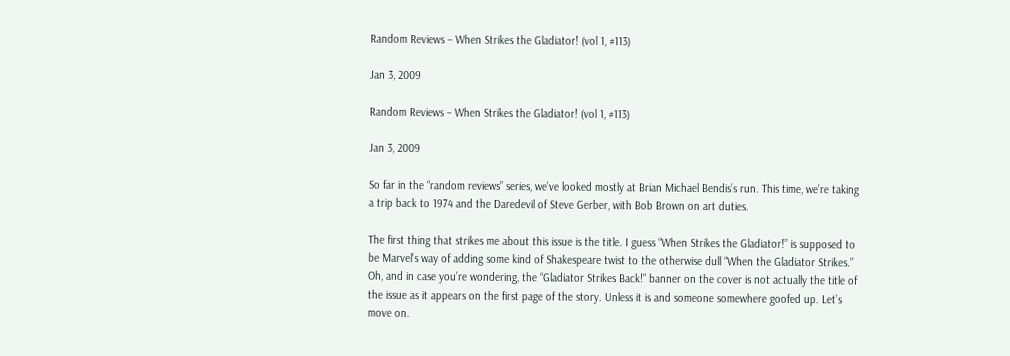Random Reviews – When Strikes the Gladiator! (vol 1, #113)

Jan 3, 2009

Random Reviews – When Strikes the Gladiator! (vol 1, #113)

Jan 3, 2009

So far in the “random reviews” series, we’ve looked mostly at Brian Michael Bendis’s run. This time, we’re taking a trip back to 1974 and the Daredevil of Steve Gerber, with Bob Brown on art duties.

The first thing that strikes me about this issue is the title. I guess “When Strikes the Gladiator!” is supposed to be Marvel’s way of adding some kind of Shakespeare twist to the otherwise dull “When the Gladiator Strikes.” Oh, and in case you’re wondering, the “Gladiator Strikes Back!” banner on the cover is not actually the title of the issue as it appears on the first page of the story. Unless it is and someone somewhere goofed up. Let’s move on.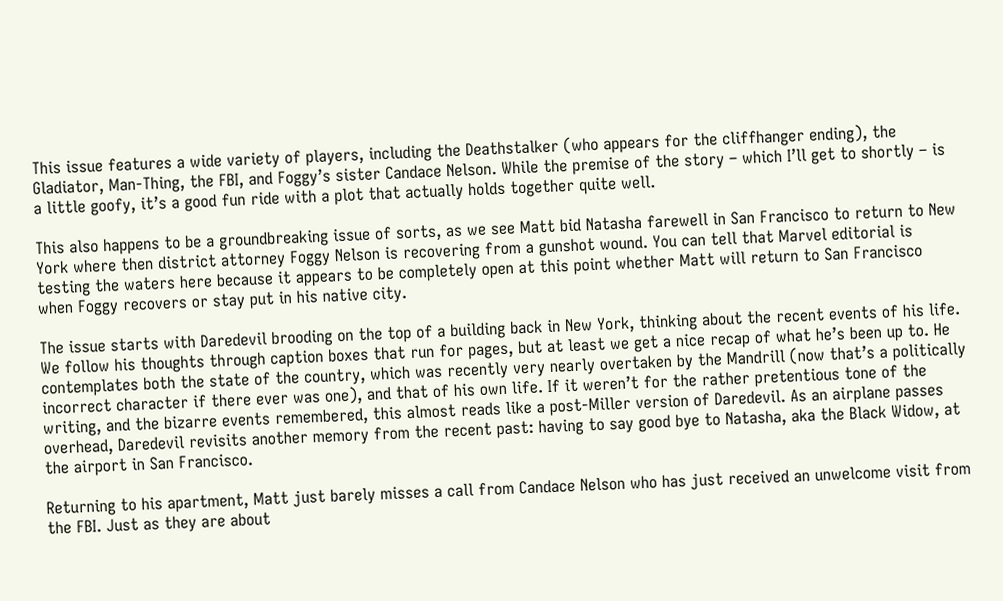This issue features a wide variety of players, including the Deathstalker (who appears for the cliffhanger ending), the Gladiator, Man-Thing, the FBI, and Foggy’s sister Candace Nelson. While the premise of the story – which I’ll get to shortly – is a little goofy, it’s a good fun ride with a plot that actually holds together quite well.

This also happens to be a groundbreaking issue of sorts, as we see Matt bid Natasha farewell in San Francisco to return to New York where then district attorney Foggy Nelson is recovering from a gunshot wound. You can tell that Marvel editorial is testing the waters here because it appears to be completely open at this point whether Matt will return to San Francisco when Foggy recovers or stay put in his native city.

The issue starts with Daredevil brooding on the top of a building back in New York, thinking about the recent events of his life. We follow his thoughts through caption boxes that run for pages, but at least we get a nice recap of what he’s been up to. He contemplates both the state of the country, which was recently very nearly overtaken by the Mandrill (now that’s a politically incorrect character if there ever was one), and that of his own life. If it weren’t for the rather pretentious tone of the writing, and the bizarre events remembered, this almost reads like a post-Miller version of Daredevil. As an airplane passes overhead, Daredevil revisits another memory from the recent past: having to say good bye to Natasha, aka the Black Widow, at the airport in San Francisco.

Returning to his apartment, Matt just barely misses a call from Candace Nelson who has just received an unwelcome visit from the FBI. Just as they are about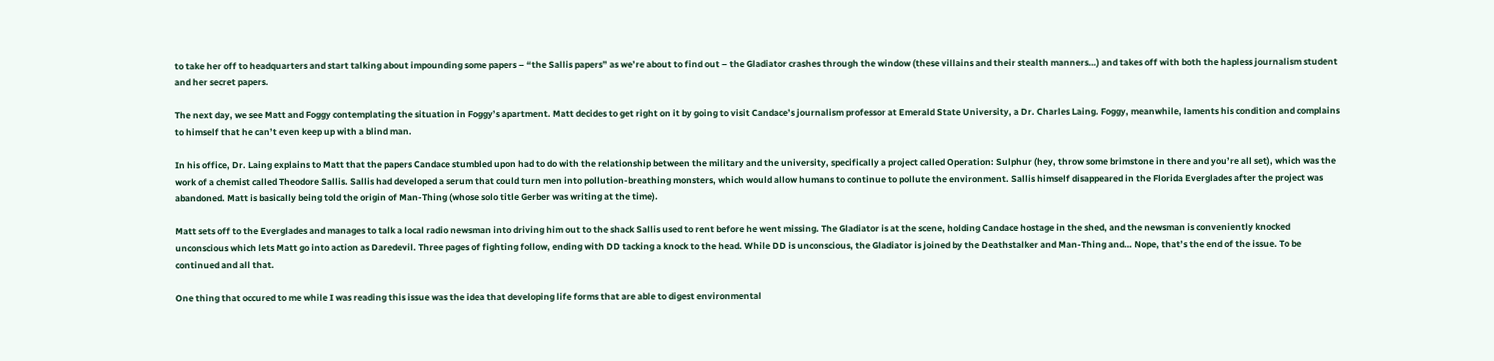to take her off to headquarters and start talking about impounding some papers – “the Sallis papers” as we’re about to find out – the Gladiator crashes through the window (these villains and their stealth manners…) and takes off with both the hapless journalism student and her secret papers.

The next day, we see Matt and Foggy contemplating the situation in Foggy’s apartment. Matt decides to get right on it by going to visit Candace’s journalism professor at Emerald State University, a Dr. Charles Laing. Foggy, meanwhile, laments his condition and complains to himself that he can’t even keep up with a blind man.

In his office, Dr. Laing explains to Matt that the papers Candace stumbled upon had to do with the relationship between the military and the university, specifically a project called Operation: Sulphur (hey, throw some brimstone in there and you’re all set), which was the work of a chemist called Theodore Sallis. Sallis had developed a serum that could turn men into pollution-breathing monsters, which would allow humans to continue to pollute the environment. Sallis himself disappeared in the Florida Everglades after the project was abandoned. Matt is basically being told the origin of Man-Thing (whose solo title Gerber was writing at the time).

Matt sets off to the Everglades and manages to talk a local radio newsman into driving him out to the shack Sallis used to rent before he went missing. The Gladiator is at the scene, holding Candace hostage in the shed, and the newsman is conveniently knocked unconscious which lets Matt go into action as Daredevil. Three pages of fighting follow, ending with DD tacking a knock to the head. While DD is unconscious, the Gladiator is joined by the Deathstalker and Man-Thing and… Nope, that’s the end of the issue. To be continued and all that.

One thing that occured to me while I was reading this issue was the idea that developing life forms that are able to digest environmental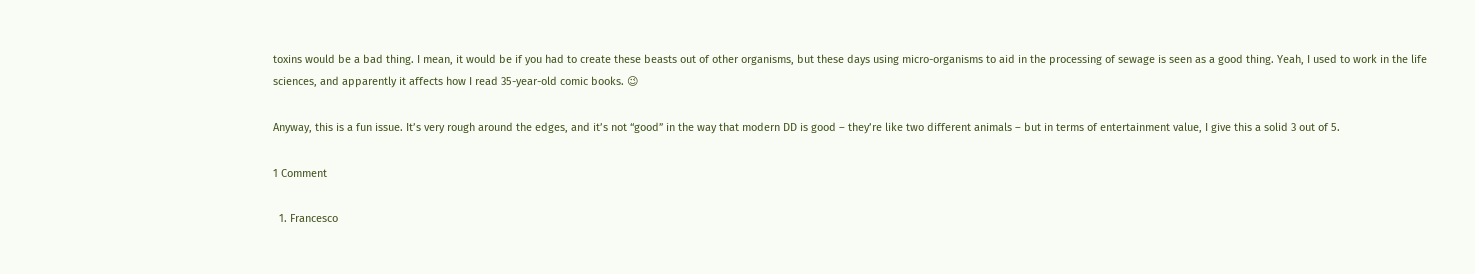toxins would be a bad thing. I mean, it would be if you had to create these beasts out of other organisms, but these days using micro-organisms to aid in the processing of sewage is seen as a good thing. Yeah, I used to work in the life sciences, and apparently it affects how I read 35-year-old comic books. 😉

Anyway, this is a fun issue. It’s very rough around the edges, and it’s not “good” in the way that modern DD is good – they’re like two different animals – but in terms of entertainment value, I give this a solid 3 out of 5.

1 Comment

  1. Francesco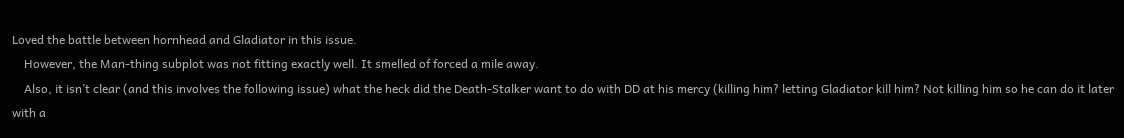Loved the battle between hornhead and Gladiator in this issue.
    However, the Man-thing subplot was not fitting exactly well. It smelled of forced a mile away.
    Also, it isn’t clear (and this involves the following issue) what the heck did the Death-Stalker want to do with DD at his mercy (killing him? letting Gladiator kill him? Not killing him so he can do it later with a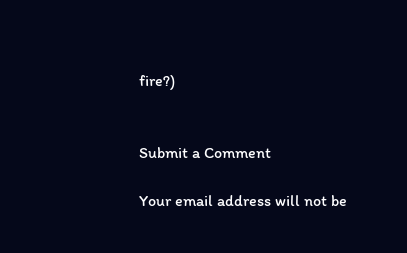fire?)


Submit a Comment

Your email address will not be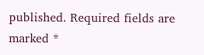published. Required fields are marked *